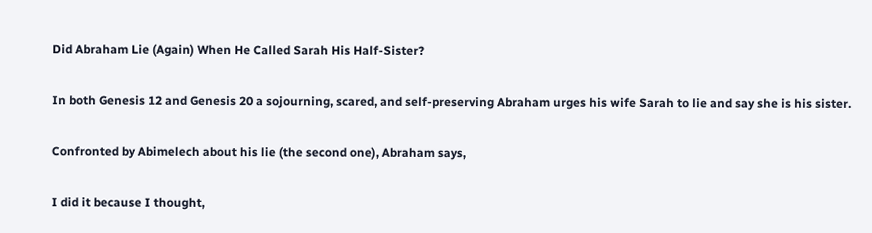Did Abraham Lie (Again) When He Called Sarah His Half-Sister?

In both Genesis 12 and Genesis 20 a sojourning, scared, and self-preserving Abraham urges his wife Sarah to lie and say she is his sister.

Confronted by Abimelech about his lie (the second one), Abraham says,

I did it because I thought,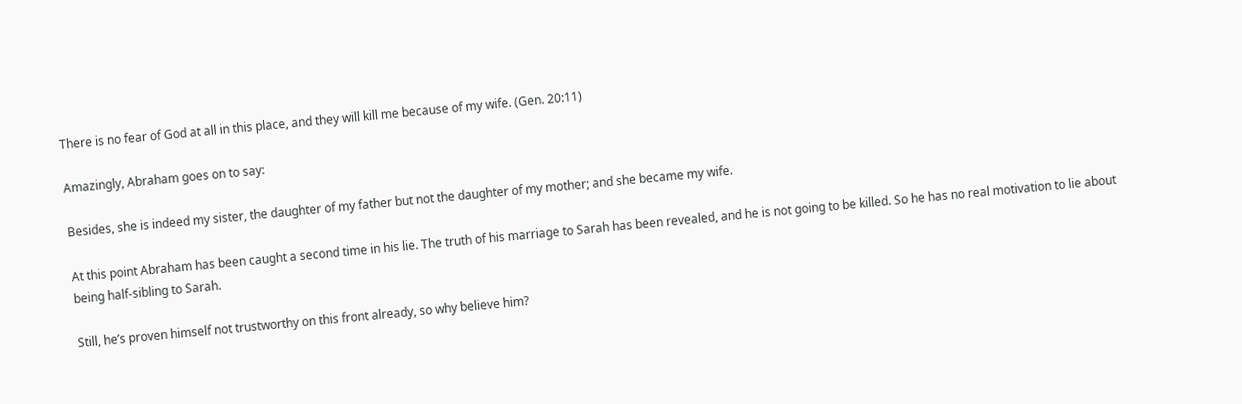There is no fear of God at all in this place, and they will kill me because of my wife. (Gen. 20:11)

Amazingly, Abraham goes on to say:

Besides, she is indeed my sister, the daughter of my father but not the daughter of my mother; and she became my wife.

At this point Abraham has been caught a second time in his lie. The truth of his marriage to Sarah has been revealed, and he is not going to be killed. So he has no real motivation to lie about being half-sibling to Sarah.

Still, he’s proven himself not trustworthy on this front already, so why believe him?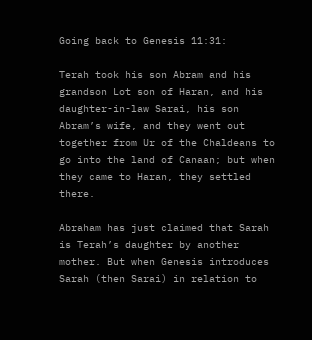Going back to Genesis 11:31:

Terah took his son Abram and his grandson Lot son of Haran, and his daughter-in-law Sarai, his son Abram’s wife, and they went out together from Ur of the Chaldeans to go into the land of Canaan; but when they came to Haran, they settled there.

Abraham has just claimed that Sarah is Terah’s daughter by another mother. But when Genesis introduces Sarah (then Sarai) in relation to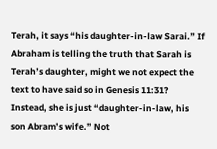Terah, it says “his daughter-in-law Sarai.” If Abraham is telling the truth that Sarah is Terah’s daughter, might we not expect the text to have said so in Genesis 11:31? Instead, she is just “daughter-in-law, his son Abram’s wife.” Not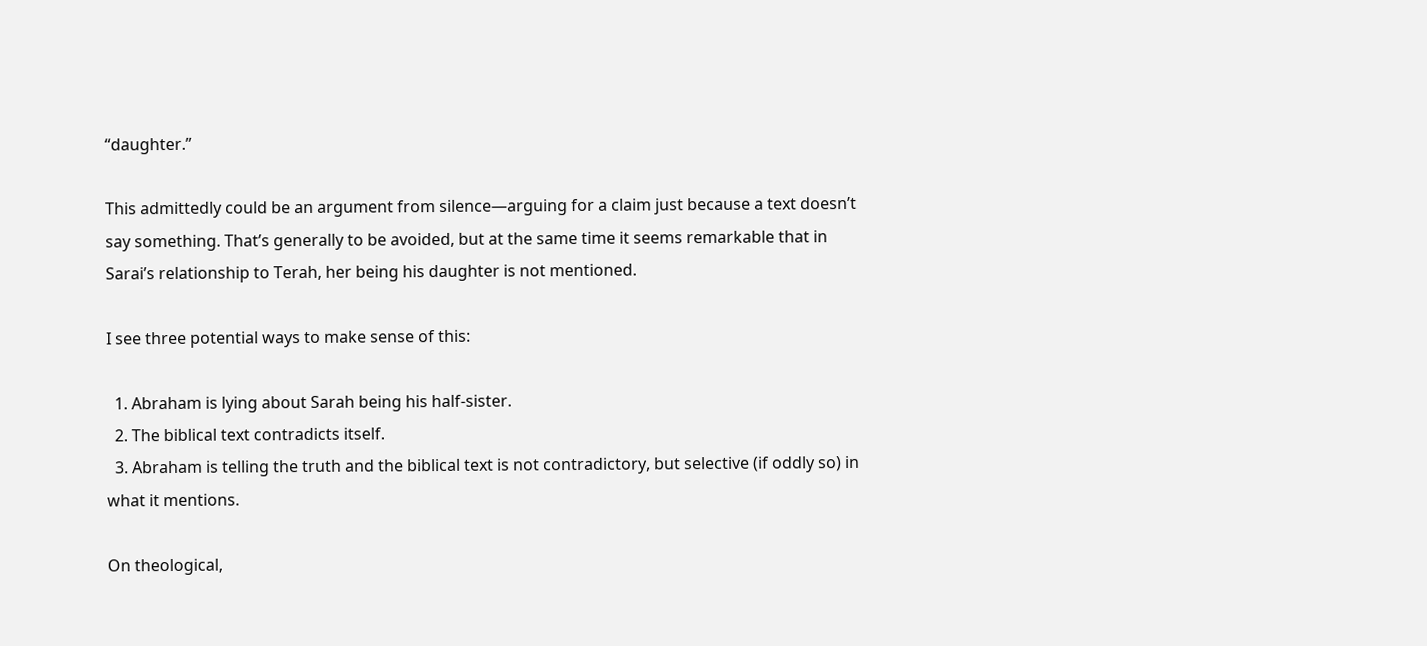“daughter.”

This admittedly could be an argument from silence—arguing for a claim just because a text doesn’t say something. That’s generally to be avoided, but at the same time it seems remarkable that in Sarai’s relationship to Terah, her being his daughter is not mentioned.

I see three potential ways to make sense of this:

  1. Abraham is lying about Sarah being his half-sister.
  2. The biblical text contradicts itself.
  3. Abraham is telling the truth and the biblical text is not contradictory, but selective (if oddly so) in what it mentions.

On theological,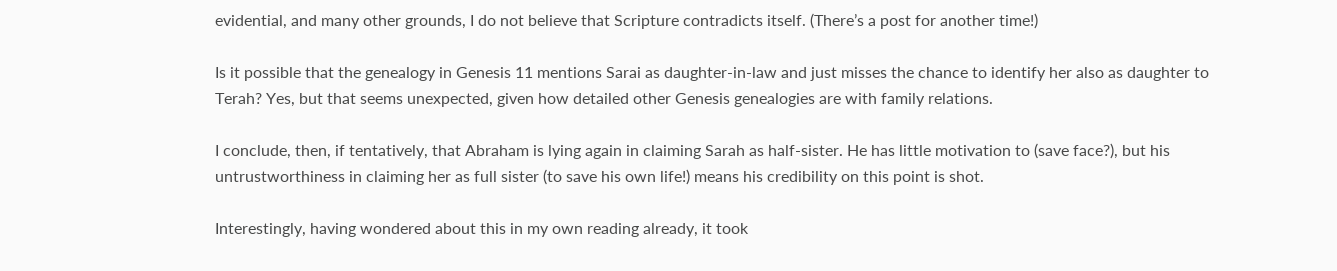evidential, and many other grounds, I do not believe that Scripture contradicts itself. (There’s a post for another time!)

Is it possible that the genealogy in Genesis 11 mentions Sarai as daughter-in-law and just misses the chance to identify her also as daughter to Terah? Yes, but that seems unexpected, given how detailed other Genesis genealogies are with family relations.

I conclude, then, if tentatively, that Abraham is lying again in claiming Sarah as half-sister. He has little motivation to (save face?), but his untrustworthiness in claiming her as full sister (to save his own life!) means his credibility on this point is shot.

Interestingly, having wondered about this in my own reading already, it took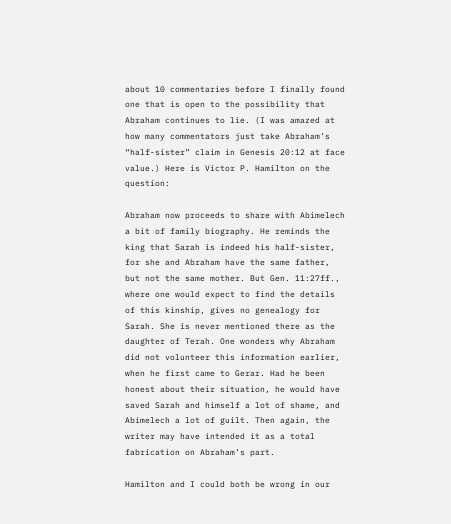about 10 commentaries before I finally found one that is open to the possibility that Abraham continues to lie. (I was amazed at how many commentators just take Abraham’s “half-sister” claim in Genesis 20:12 at face value.) Here is Victor P. Hamilton on the question:

Abraham now proceeds to share with Abimelech a bit of family biography. He reminds the king that Sarah is indeed his half-sister, for she and Abraham have the same father, but not the same mother. But Gen. 11:27ff., where one would expect to find the details of this kinship, gives no genealogy for Sarah. She is never mentioned there as the daughter of Terah. One wonders why Abraham did not volunteer this information earlier, when he first came to Gerar. Had he been honest about their situation, he would have saved Sarah and himself a lot of shame, and Abimelech a lot of guilt. Then again, the writer may have intended it as a total fabrication on Abraham’s part.

Hamilton and I could both be wrong in our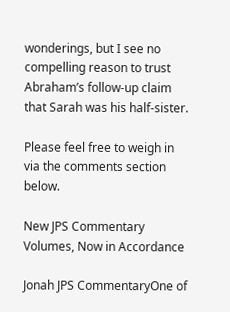wonderings, but I see no compelling reason to trust Abraham’s follow-up claim that Sarah was his half-sister.

Please feel free to weigh in via the comments section below.

New JPS Commentary Volumes, Now in Accordance

Jonah JPS CommentaryOne of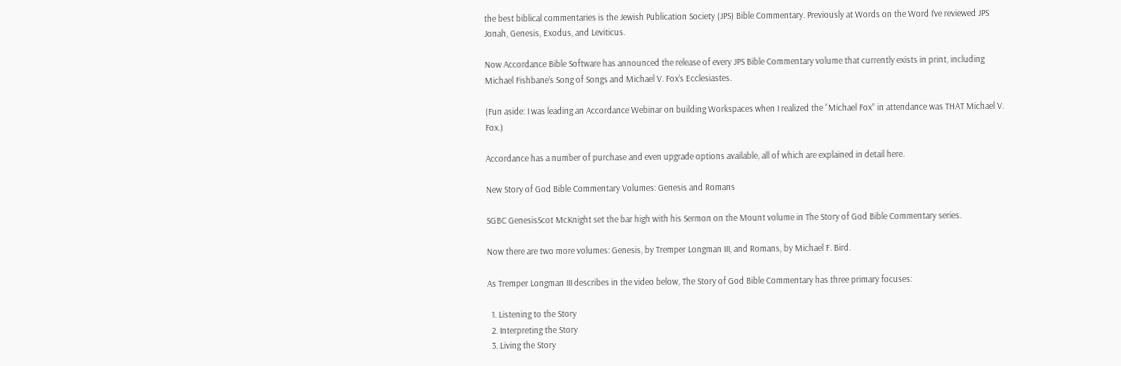the best biblical commentaries is the Jewish Publication Society (JPS) Bible Commentary. Previously at Words on the Word I’ve reviewed JPS Jonah, Genesis, Exodus, and Leviticus.

Now Accordance Bible Software has announced the release of every JPS Bible Commentary volume that currently exists in print, including Michael Fishbane’s Song of Songs and Michael V. Fox’s Ecclesiastes.

(Fun aside: I was leading an Accordance Webinar on building Workspaces when I realized the “Michael Fox” in attendance was THAT Michael V. Fox.)

Accordance has a number of purchase and even upgrade options available, all of which are explained in detail here.

New Story of God Bible Commentary Volumes: Genesis and Romans

SGBC GenesisScot McKnight set the bar high with his Sermon on the Mount volume in The Story of God Bible Commentary series.

Now there are two more volumes: Genesis, by Tremper Longman III, and Romans, by Michael F. Bird.

As Tremper Longman III describes in the video below, The Story of God Bible Commentary has three primary focuses:

  1. Listening to the Story
  2. Interpreting the Story
  3. Living the Story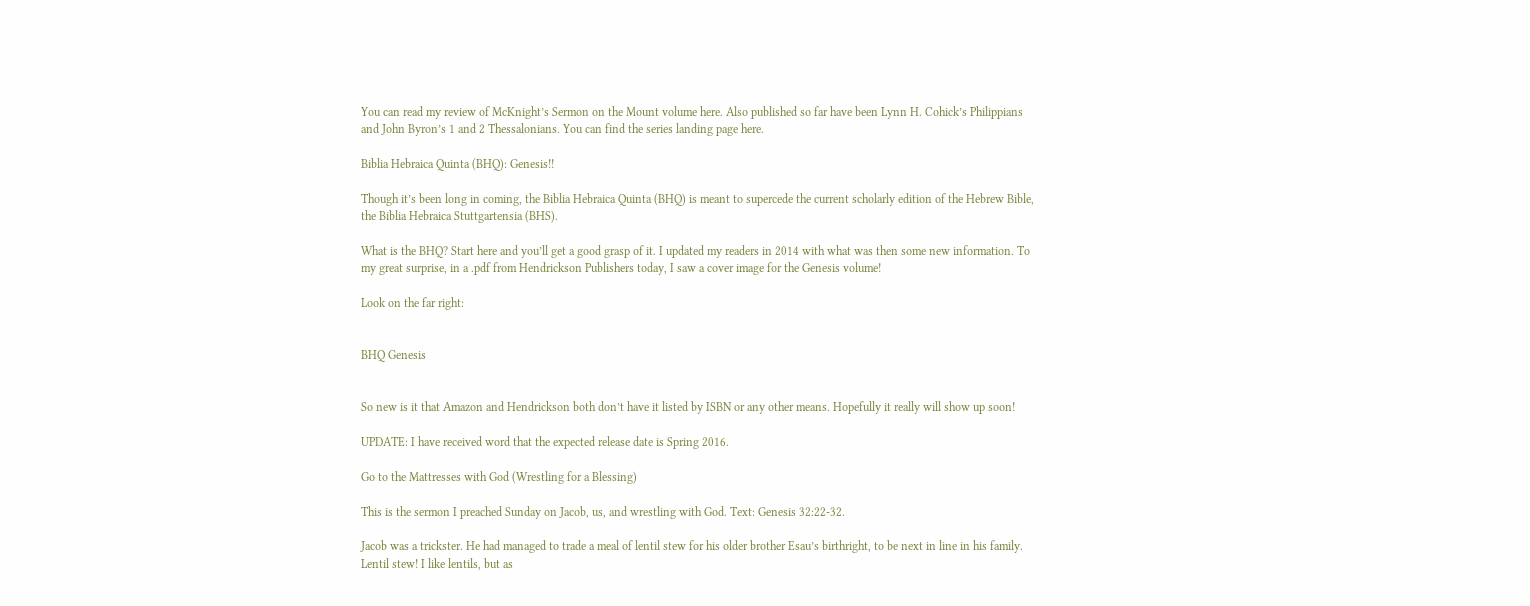You can read my review of McKnight’s Sermon on the Mount volume here. Also published so far have been Lynn H. Cohick’s Philippians and John Byron’s 1 and 2 Thessalonians. You can find the series landing page here.

Biblia Hebraica Quinta (BHQ): Genesis!!

Though it’s been long in coming, the Biblia Hebraica Quinta (BHQ) is meant to supercede the current scholarly edition of the Hebrew Bible, the Biblia Hebraica Stuttgartensia (BHS).

What is the BHQ? Start here and you’ll get a good grasp of it. I updated my readers in 2014 with what was then some new information. To my great surprise, in a .pdf from Hendrickson Publishers today, I saw a cover image for the Genesis volume!

Look on the far right:


BHQ Genesis


So new is it that Amazon and Hendrickson both don’t have it listed by ISBN or any other means. Hopefully it really will show up soon!

UPDATE: I have received word that the expected release date is Spring 2016.

Go to the Mattresses with God (Wrestling for a Blessing)

This is the sermon I preached Sunday on Jacob, us, and wrestling with God. Text: Genesis 32:22-32.

Jacob was a trickster. He had managed to trade a meal of lentil stew for his older brother Esau’s birthright, to be next in line in his family. Lentil stew! I like lentils, but as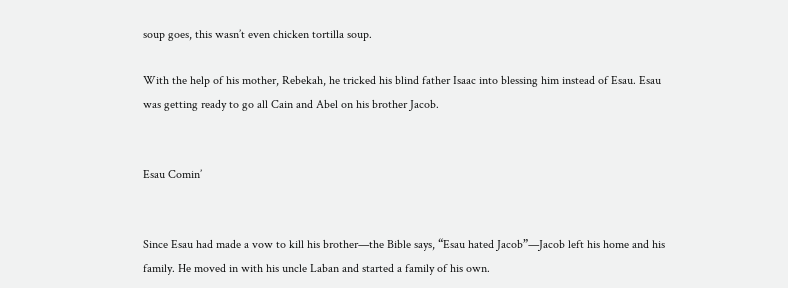soup goes, this wasn’t even chicken tortilla soup.

With the help of his mother, Rebekah, he tricked his blind father Isaac into blessing him instead of Esau. Esau was getting ready to go all Cain and Abel on his brother Jacob.


Esau Comin’


Since Esau had made a vow to kill his brother—the Bible says, “Esau hated Jacob”—Jacob left his home and his family. He moved in with his uncle Laban and started a family of his own.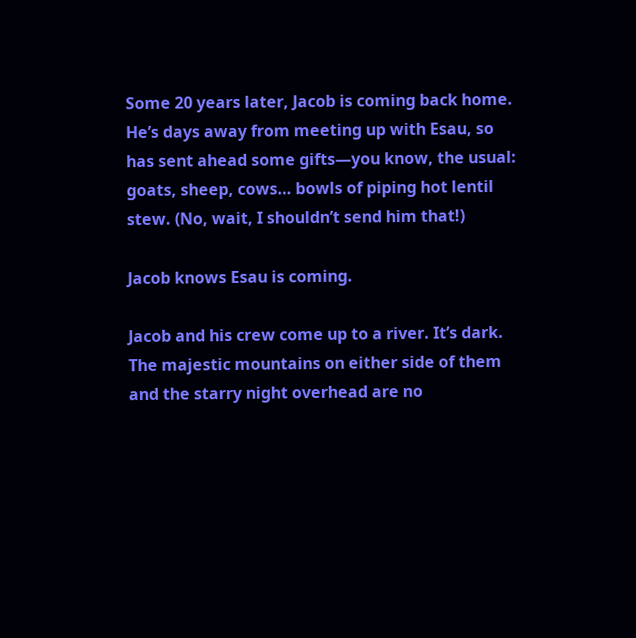Some 20 years later, Jacob is coming back home. He’s days away from meeting up with Esau, so has sent ahead some gifts—you know, the usual: goats, sheep, cows… bowls of piping hot lentil stew. (No, wait, I shouldn’t send him that!)

Jacob knows Esau is coming.

Jacob and his crew come up to a river. It’s dark. The majestic mountains on either side of them and the starry night overhead are no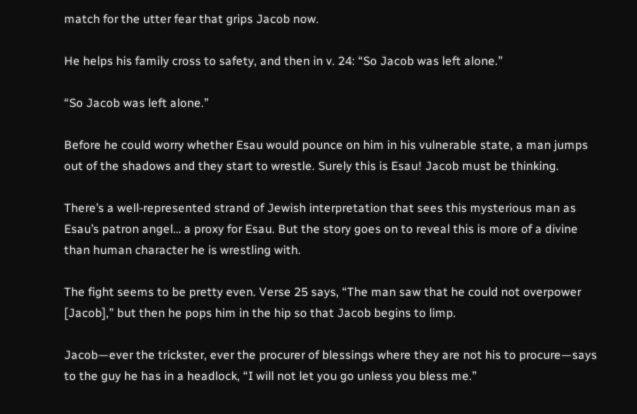match for the utter fear that grips Jacob now.

He helps his family cross to safety, and then in v. 24: “So Jacob was left alone.”

“So Jacob was left alone.”

Before he could worry whether Esau would pounce on him in his vulnerable state, a man jumps out of the shadows and they start to wrestle. Surely this is Esau! Jacob must be thinking.

There’s a well-represented strand of Jewish interpretation that sees this mysterious man as Esau’s patron angel… a proxy for Esau. But the story goes on to reveal this is more of a divine than human character he is wrestling with.

The fight seems to be pretty even. Verse 25 says, “The man saw that he could not overpower [Jacob],” but then he pops him in the hip so that Jacob begins to limp.

Jacob—ever the trickster, ever the procurer of blessings where they are not his to procure—says to the guy he has in a headlock, “I will not let you go unless you bless me.”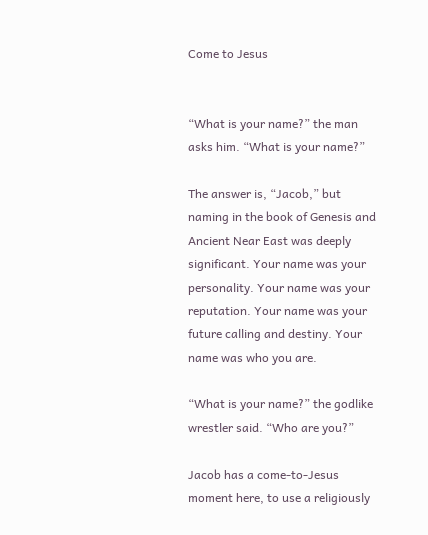Come to Jesus


“What is your name?” the man asks him. “What is your name?”

The answer is, “Jacob,” but naming in the book of Genesis and Ancient Near East was deeply significant. Your name was your personality. Your name was your reputation. Your name was your future calling and destiny. Your name was who you are.

“What is your name?” the godlike wrestler said. “Who are you?”

Jacob has a come-to-Jesus moment here, to use a religiously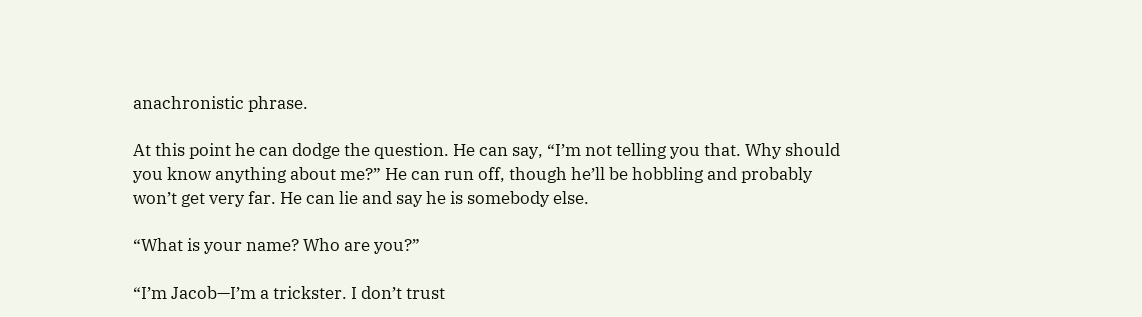anachronistic phrase.

At this point he can dodge the question. He can say, “I’m not telling you that. Why should you know anything about me?” He can run off, though he’ll be hobbling and probably won’t get very far. He can lie and say he is somebody else.

“What is your name? Who are you?”

“I’m Jacob—I’m a trickster. I don’t trust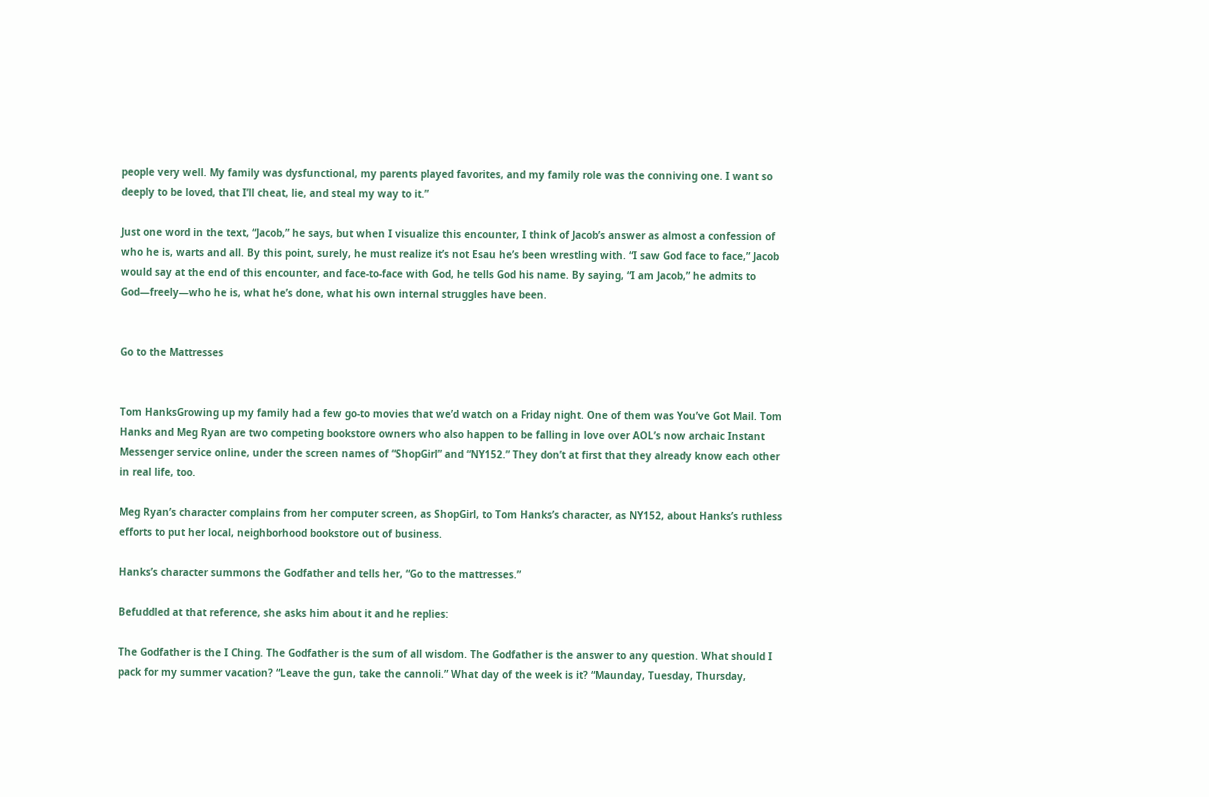people very well. My family was dysfunctional, my parents played favorites, and my family role was the conniving one. I want so deeply to be loved, that I’ll cheat, lie, and steal my way to it.”

Just one word in the text, “Jacob,” he says, but when I visualize this encounter, I think of Jacob’s answer as almost a confession of who he is, warts and all. By this point, surely, he must realize it’s not Esau he’s been wrestling with. “I saw God face to face,” Jacob would say at the end of this encounter, and face-to-face with God, he tells God his name. By saying, “I am Jacob,” he admits to God—freely—who he is, what he’s done, what his own internal struggles have been.


Go to the Mattresses


Tom HanksGrowing up my family had a few go-to movies that we’d watch on a Friday night. One of them was You’ve Got Mail. Tom Hanks and Meg Ryan are two competing bookstore owners who also happen to be falling in love over AOL’s now archaic Instant Messenger service online, under the screen names of “ShopGirl” and “NY152.” They don’t at first that they already know each other in real life, too.

Meg Ryan’s character complains from her computer screen, as ShopGirl, to Tom Hanks’s character, as NY152, about Hanks’s ruthless efforts to put her local, neighborhood bookstore out of business.

Hanks’s character summons the Godfather and tells her, “Go to the mattresses.”

Befuddled at that reference, she asks him about it and he replies:

The Godfather is the I Ching. The Godfather is the sum of all wisdom. The Godfather is the answer to any question. What should I pack for my summer vacation? “Leave the gun, take the cannoli.” What day of the week is it? “Maunday, Tuesday, Thursday,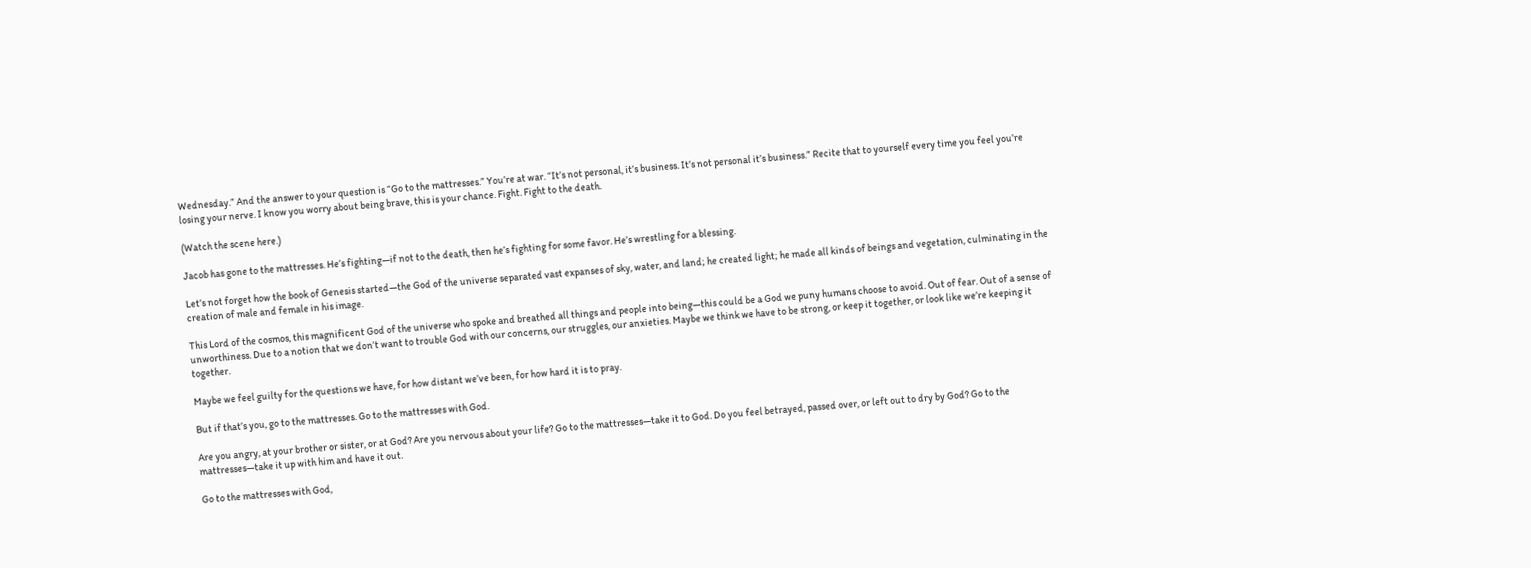Wednesday.” And the answer to your question is “Go to the mattresses.” You’re at war. “It’s not personal, it’s business. It’s not personal it’s business.” Recite that to yourself every time you feel you’re losing your nerve. I know you worry about being brave, this is your chance. Fight. Fight to the death.

(Watch the scene here.)

Jacob has gone to the mattresses. He’s fighting—if not to the death, then he’s fighting for some favor. He’s wrestling for a blessing.

Let’s not forget how the book of Genesis started—the God of the universe separated vast expanses of sky, water, and land; he created light; he made all kinds of beings and vegetation, culminating in the creation of male and female in his image.

This Lord of the cosmos, this magnificent God of the universe who spoke and breathed all things and people into being—this could be a God we puny humans choose to avoid. Out of fear. Out of a sense of unworthiness. Due to a notion that we don’t want to trouble God with our concerns, our struggles, our anxieties. Maybe we think we have to be strong, or keep it together, or look like we’re keeping it together.

Maybe we feel guilty for the questions we have, for how distant we’ve been, for how hard it is to pray.

But if that’s you, go to the mattresses. Go to the mattresses with God.

Are you angry, at your brother or sister, or at God? Are you nervous about your life? Go to the mattresses—take it to God. Do you feel betrayed, passed over, or left out to dry by God? Go to the mattresses—take it up with him and have it out.

Go to the mattresses with God,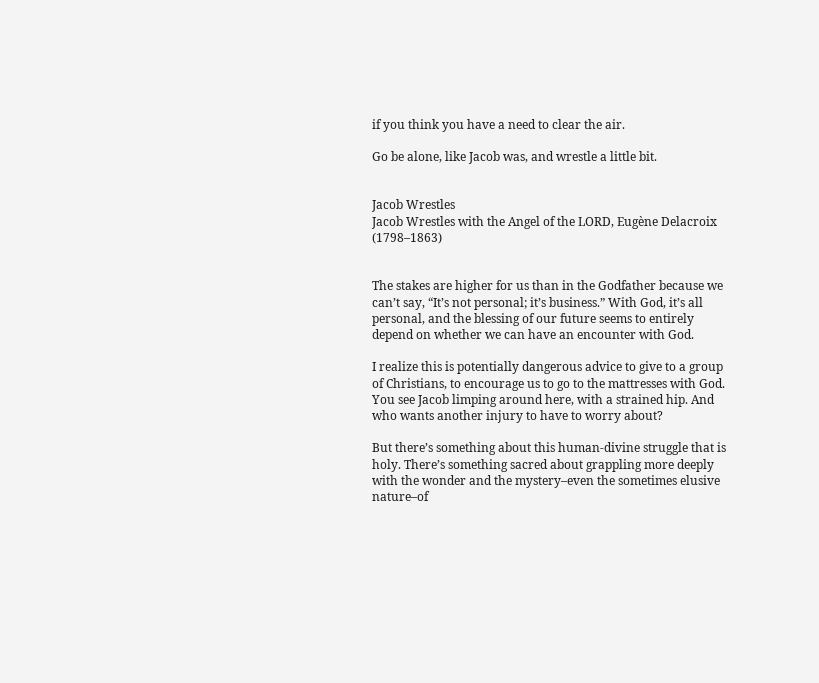if you think you have a need to clear the air.

Go be alone, like Jacob was, and wrestle a little bit.


Jacob Wrestles
Jacob Wrestles with the Angel of the LORD, Eugène Delacroix (1798–1863)


The stakes are higher for us than in the Godfather because we can’t say, “It’s not personal; it’s business.” With God, it’s all personal, and the blessing of our future seems to entirely depend on whether we can have an encounter with God.

I realize this is potentially dangerous advice to give to a group of Christians, to encourage us to go to the mattresses with God. You see Jacob limping around here, with a strained hip. And who wants another injury to have to worry about?

But there’s something about this human-divine struggle that is holy. There’s something sacred about grappling more deeply with the wonder and the mystery–even the sometimes elusive nature–of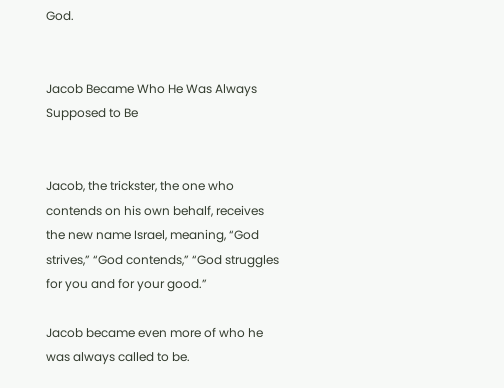God.


Jacob Became Who He Was Always Supposed to Be


Jacob, the trickster, the one who contends on his own behalf, receives the new name Israel, meaning, “God strives,” “God contends,” “God struggles for you and for your good.”

Jacob became even more of who he was always called to be.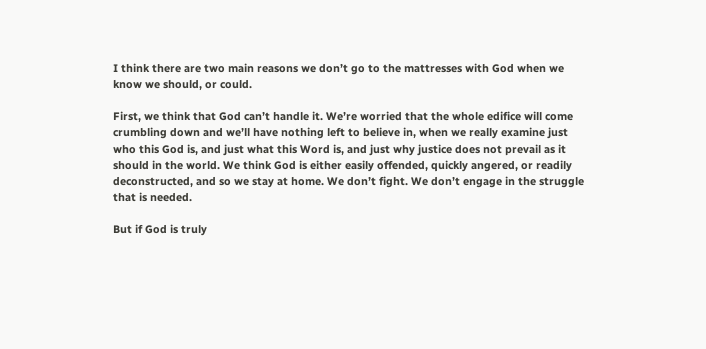I think there are two main reasons we don’t go to the mattresses with God when we know we should, or could.

First, we think that God can’t handle it. We’re worried that the whole edifice will come crumbling down and we’ll have nothing left to believe in, when we really examine just who this God is, and just what this Word is, and just why justice does not prevail as it should in the world. We think God is either easily offended, quickly angered, or readily deconstructed, and so we stay at home. We don’t fight. We don’t engage in the struggle that is needed.

But if God is truly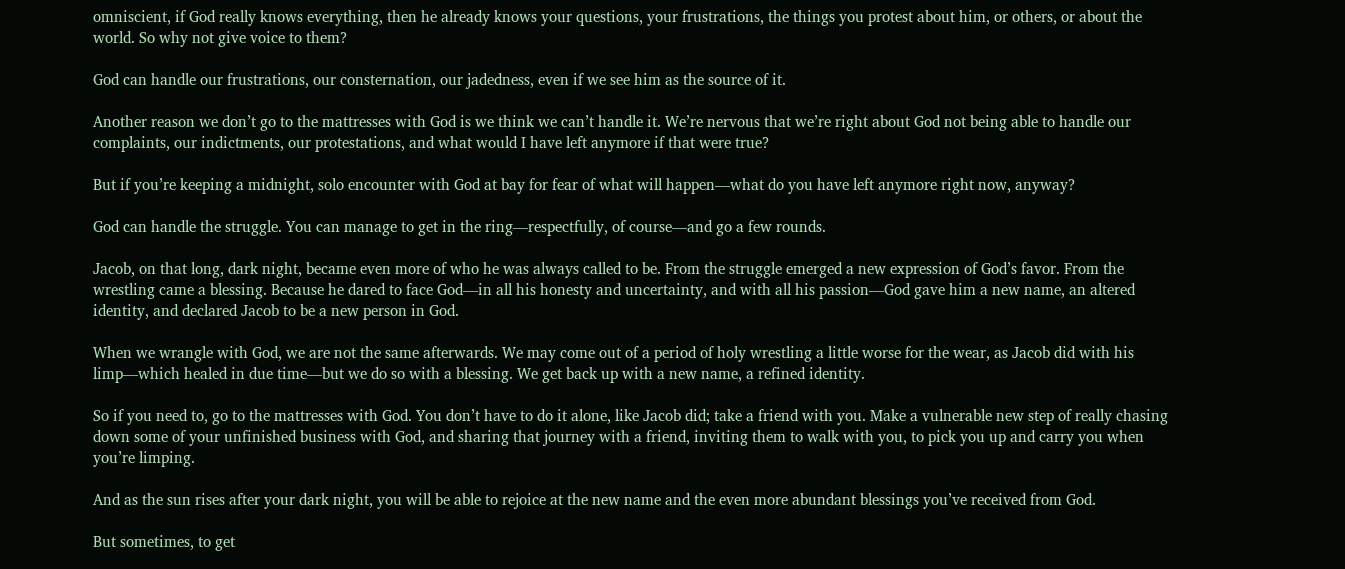omniscient, if God really knows everything, then he already knows your questions, your frustrations, the things you protest about him, or others, or about the world. So why not give voice to them?

God can handle our frustrations, our consternation, our jadedness, even if we see him as the source of it.

Another reason we don’t go to the mattresses with God is we think we can’t handle it. We’re nervous that we’re right about God not being able to handle our complaints, our indictments, our protestations, and what would I have left anymore if that were true?

But if you’re keeping a midnight, solo encounter with God at bay for fear of what will happen—what do you have left anymore right now, anyway?

God can handle the struggle. You can manage to get in the ring—respectfully, of course—and go a few rounds.

Jacob, on that long, dark night, became even more of who he was always called to be. From the struggle emerged a new expression of God’s favor. From the wrestling came a blessing. Because he dared to face God—in all his honesty and uncertainty, and with all his passion—God gave him a new name, an altered identity, and declared Jacob to be a new person in God.

When we wrangle with God, we are not the same afterwards. We may come out of a period of holy wrestling a little worse for the wear, as Jacob did with his limp—which healed in due time—but we do so with a blessing. We get back up with a new name, a refined identity.

So if you need to, go to the mattresses with God. You don’t have to do it alone, like Jacob did; take a friend with you. Make a vulnerable new step of really chasing down some of your unfinished business with God, and sharing that journey with a friend, inviting them to walk with you, to pick you up and carry you when you’re limping.

And as the sun rises after your dark night, you will be able to rejoice at the new name and the even more abundant blessings you’ve received from God.

But sometimes, to get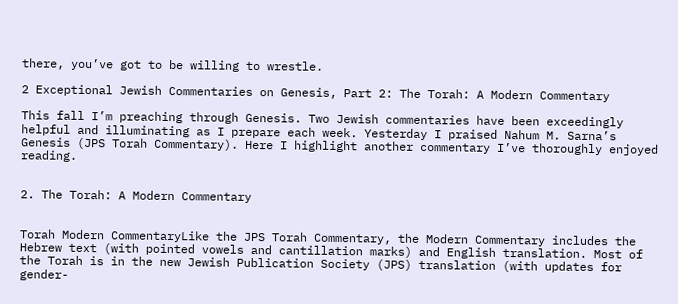there, you’ve got to be willing to wrestle.

2 Exceptional Jewish Commentaries on Genesis, Part 2: The Torah: A Modern Commentary

This fall I’m preaching through Genesis. Two Jewish commentaries have been exceedingly helpful and illuminating as I prepare each week. Yesterday I praised Nahum M. Sarna’s Genesis (JPS Torah Commentary). Here I highlight another commentary I’ve thoroughly enjoyed reading.


2. The Torah: A Modern Commentary


Torah Modern CommentaryLike the JPS Torah Commentary, the Modern Commentary includes the Hebrew text (with pointed vowels and cantillation marks) and English translation. Most of the Torah is in the new Jewish Publication Society (JPS) translation (with updates for gender-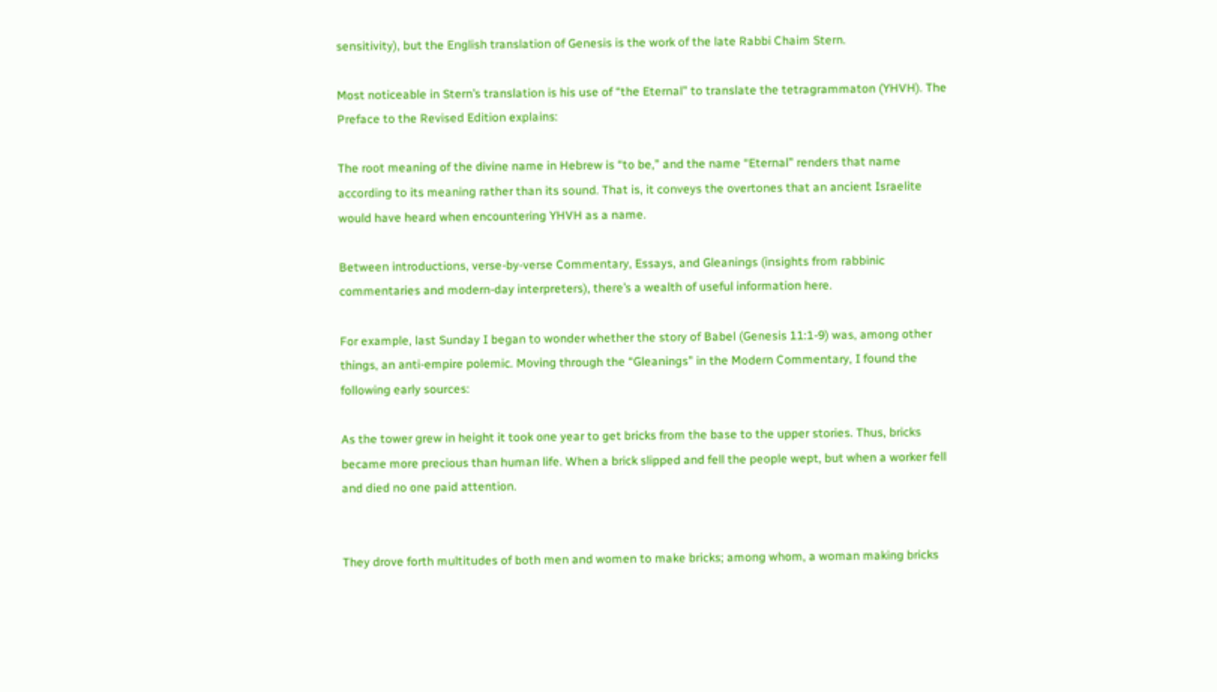sensitivity), but the English translation of Genesis is the work of the late Rabbi Chaim Stern.

Most noticeable in Stern’s translation is his use of “the Eternal” to translate the tetragrammaton (YHVH). The Preface to the Revised Edition explains:

The root meaning of the divine name in Hebrew is “to be,” and the name “Eternal” renders that name according to its meaning rather than its sound. That is, it conveys the overtones that an ancient Israelite would have heard when encountering YHVH as a name.

Between introductions, verse-by-verse Commentary, Essays, and Gleanings (insights from rabbinic commentaries and modern-day interpreters), there’s a wealth of useful information here.

For example, last Sunday I began to wonder whether the story of Babel (Genesis 11:1-9) was, among other things, an anti-empire polemic. Moving through the “Gleanings” in the Modern Commentary, I found the following early sources:

As the tower grew in height it took one year to get bricks from the base to the upper stories. Thus, bricks became more precious than human life. When a brick slipped and fell the people wept, but when a worker fell and died no one paid attention.


They drove forth multitudes of both men and women to make bricks; among whom, a woman making bricks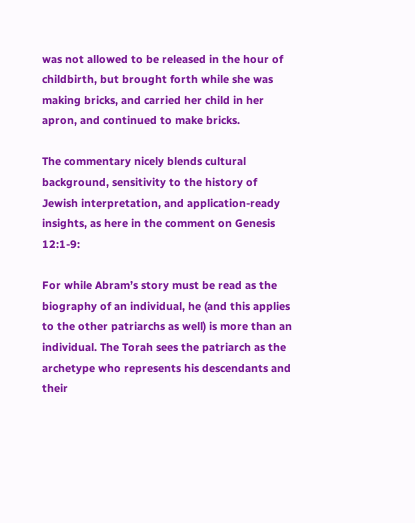was not allowed to be released in the hour of childbirth, but brought forth while she was making bricks, and carried her child in her apron, and continued to make bricks.

The commentary nicely blends cultural background, sensitivity to the history of Jewish interpretation, and application-ready insights, as here in the comment on Genesis 12:1-9:

For while Abram’s story must be read as the biography of an individual, he (and this applies to the other patriarchs as well) is more than an individual. The Torah sees the patriarch as the archetype who represents his descendants and their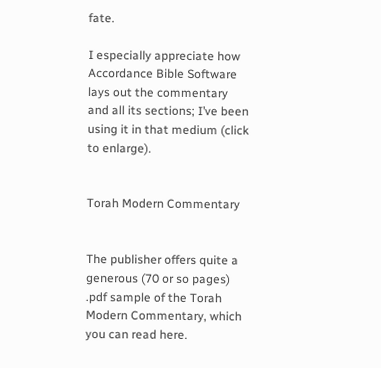fate.

I especially appreciate how Accordance Bible Software lays out the commentary and all its sections; I’ve been using it in that medium (click to enlarge).


Torah Modern Commentary


The publisher offers quite a generous (70 or so pages) .pdf sample of the Torah Modern Commentary, which you can read here.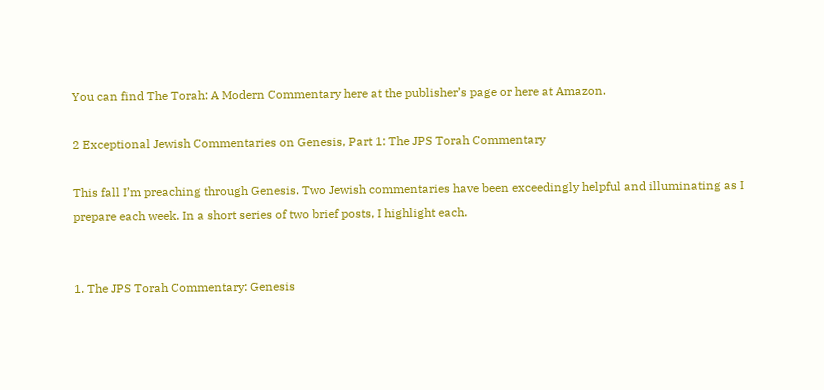You can find The Torah: A Modern Commentary here at the publisher’s page or here at Amazon.

2 Exceptional Jewish Commentaries on Genesis, Part 1: The JPS Torah Commentary

This fall I’m preaching through Genesis. Two Jewish commentaries have been exceedingly helpful and illuminating as I prepare each week. In a short series of two brief posts, I highlight each.


1. The JPS Torah Commentary: Genesis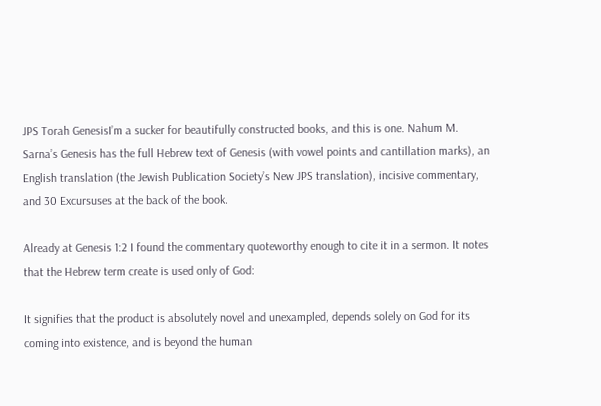JPS Torah GenesisI’m a sucker for beautifully constructed books, and this is one. Nahum M. Sarna’s Genesis has the full Hebrew text of Genesis (with vowel points and cantillation marks), an English translation (the Jewish Publication Society’s New JPS translation), incisive commentary, and 30 Excursuses at the back of the book.

Already at Genesis 1:2 I found the commentary quoteworthy enough to cite it in a sermon. It notes that the Hebrew term create is used only of God:

It signifies that the product is absolutely novel and unexampled, depends solely on God for its coming into existence, and is beyond the human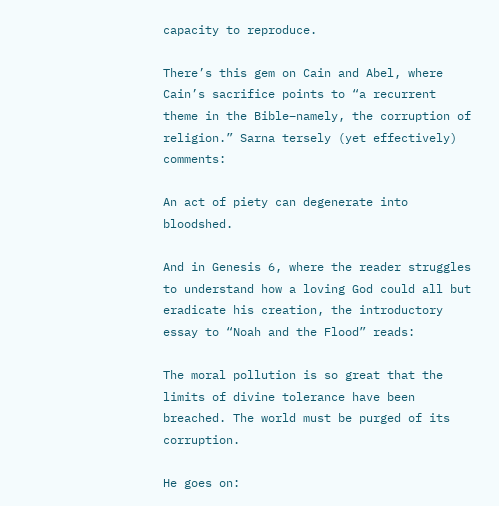capacity to reproduce.

There’s this gem on Cain and Abel, where Cain’s sacrifice points to “a recurrent theme in the Bible–namely, the corruption of religion.” Sarna tersely (yet effectively) comments:

An act of piety can degenerate into bloodshed.

And in Genesis 6, where the reader struggles to understand how a loving God could all but eradicate his creation, the introductory essay to “Noah and the Flood” reads:

The moral pollution is so great that the limits of divine tolerance have been breached. The world must be purged of its corruption.

He goes on: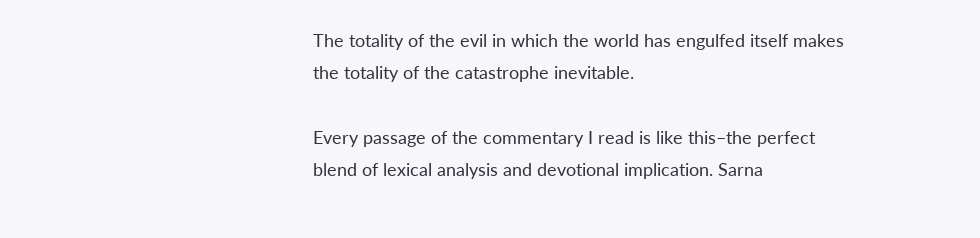The totality of the evil in which the world has engulfed itself makes the totality of the catastrophe inevitable.

Every passage of the commentary I read is like this–the perfect blend of lexical analysis and devotional implication. Sarna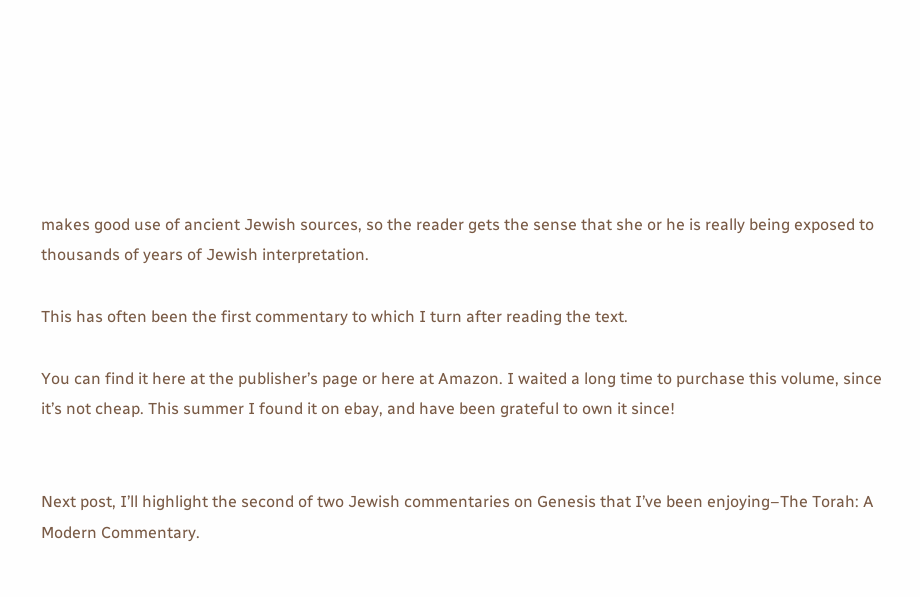makes good use of ancient Jewish sources, so the reader gets the sense that she or he is really being exposed to thousands of years of Jewish interpretation.

This has often been the first commentary to which I turn after reading the text.

You can find it here at the publisher’s page or here at Amazon. I waited a long time to purchase this volume, since it’s not cheap. This summer I found it on ebay, and have been grateful to own it since!


Next post, I’ll highlight the second of two Jewish commentaries on Genesis that I’ve been enjoying–The Torah: A Modern Commentary.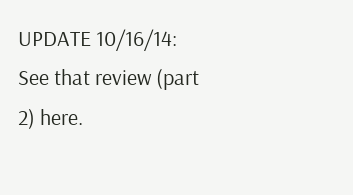UPDATE 10/16/14: See that review (part 2) here.